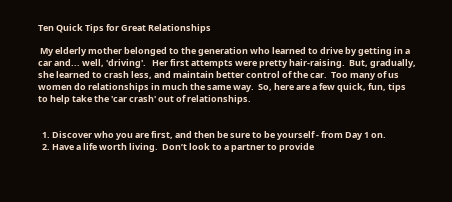Ten Quick Tips for Great Relationships

 My elderly mother belonged to the generation who learned to drive by getting in a car and... well, 'driving'.   Her first attempts were pretty hair-raising.  But, gradually, she learned to crash less, and maintain better control of the car.  Too many of us women do relationships in much the same way.  So, here are a few quick, fun, tips to help take the 'car crash' out of relationships.


  1. Discover who you are first, and then be sure to be yourself - from Day 1 on.
  2. Have a life worth living.  Don’t look to a partner to provide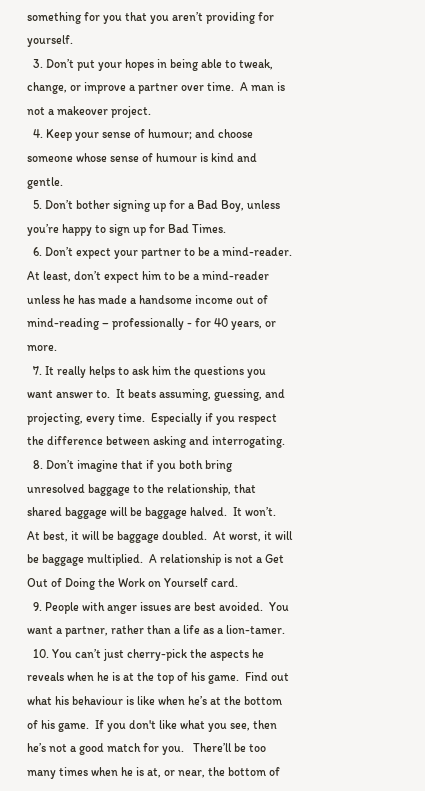something for you that you aren’t providing for yourself.
  3. Don’t put your hopes in being able to tweak, change, or improve a partner over time.  A man is not a makeover project.
  4. Keep your sense of humour; and choose someone whose sense of humour is kind and gentle.
  5. Don’t bother signing up for a Bad Boy, unless you’re happy to sign up for Bad Times.
  6. Don’t expect your partner to be a mind-reader.  At least, don’t expect him to be a mind-reader unless he has made a handsome income out of mind-reading – professionally - for 40 years, or more.
  7. It really helps to ask him the questions you want answer to.  It beats assuming, guessing, and projecting, every time.  Especially if you respect the difference between asking and interrogating.
  8. Don’t imagine that if you both bring unresolved baggage to the relationship, that shared baggage will be baggage halved.  It won’t.  At best, it will be baggage doubled.  At worst, it will be baggage multiplied.  A relationship is not a Get Out of Doing the Work on Yourself card.
  9. People with anger issues are best avoided.  You want a partner, rather than a life as a lion-tamer.
  10. You can’t just cherry-pick the aspects he reveals when he is at the top of his game.  Find out what his behaviour is like when he’s at the bottom of his game.  If you don't like what you see, then he’s not a good match for you.   There’ll be too many times when he is at, or near, the bottom of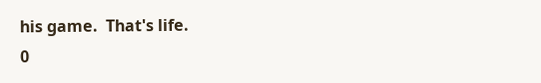his game.  That's life.
0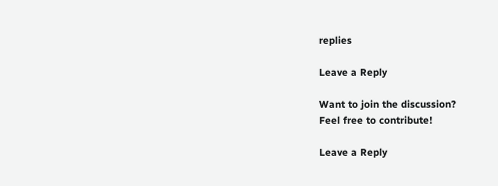replies

Leave a Reply

Want to join the discussion?
Feel free to contribute!

Leave a Reply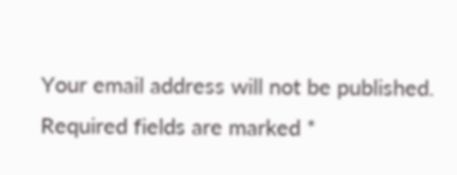Your email address will not be published. Required fields are marked *